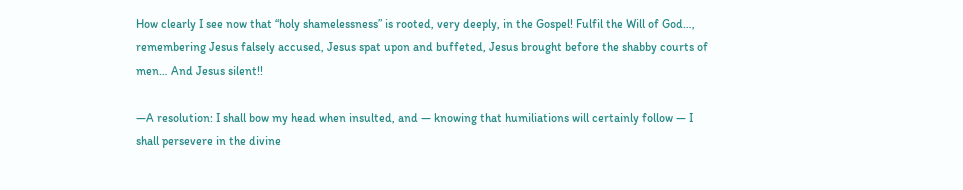How clearly I see now that “holy shamelessness” is rooted, very deeply, in the Gospel! Fulfil the Will of God…, remembering Jesus falsely accused, Jesus spat upon and buffeted, Jesus brought before the shabby courts of men… And Jesus silent!!

—A resolution: I shall bow my head when insulted, and — knowing that humiliations will certainly follow — I shall persevere in the divine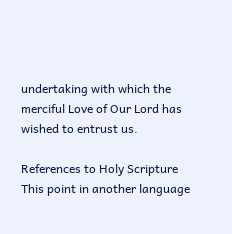undertaking with which the merciful Love of Our Lord has wished to entrust us.

References to Holy Scripture
This point in another language